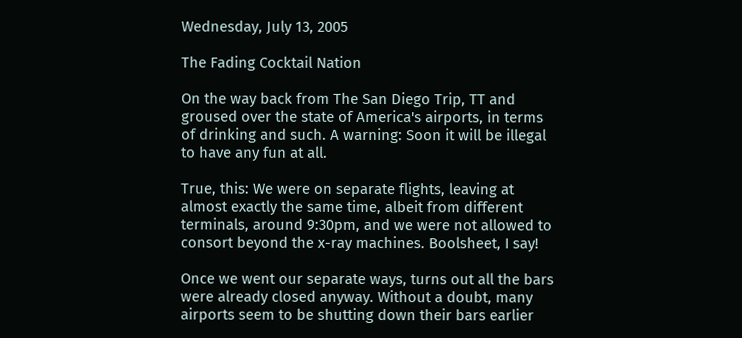Wednesday, July 13, 2005

The Fading Cocktail Nation

On the way back from The San Diego Trip, TT and groused over the state of America's airports, in terms of drinking and such. A warning: Soon it will be illegal to have any fun at all.

True, this: We were on separate flights, leaving at almost exactly the same time, albeit from different terminals, around 9:30pm, and we were not allowed to consort beyond the x-ray machines. Boolsheet, I say!

Once we went our separate ways, turns out all the bars were already closed anyway. Without a doubt, many airports seem to be shutting down their bars earlier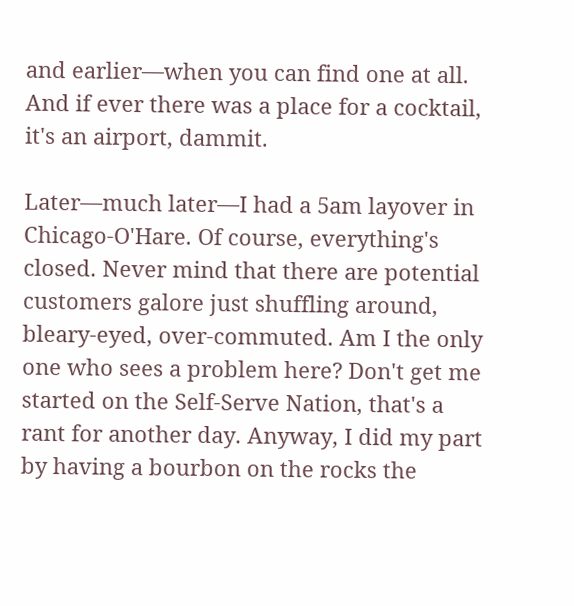and earlier—when you can find one at all. And if ever there was a place for a cocktail, it's an airport, dammit.

Later—much later—I had a 5am layover in Chicago-O'Hare. Of course, everything's closed. Never mind that there are potential customers galore just shuffling around, bleary-eyed, over-commuted. Am I the only one who sees a problem here? Don't get me started on the Self-Serve Nation, that's a rant for another day. Anyway, I did my part by having a bourbon on the rocks the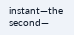instant—the second—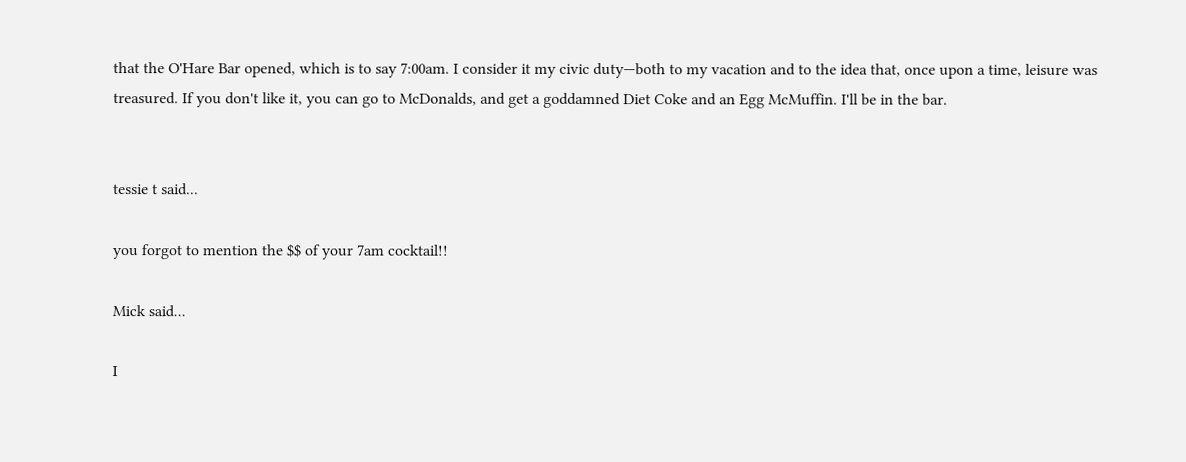that the O'Hare Bar opened, which is to say 7:00am. I consider it my civic duty—both to my vacation and to the idea that, once upon a time, leisure was treasured. If you don't like it, you can go to McDonalds, and get a goddamned Diet Coke and an Egg McMuffin. I'll be in the bar.


tessie t said...

you forgot to mention the $$ of your 7am cocktail!!

Mick said...

I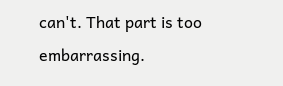can't. That part is too embarrassing.